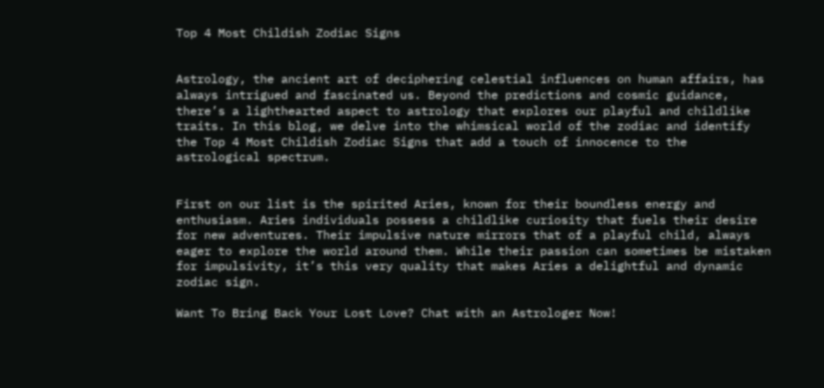Top 4 Most Childish Zodiac Signs


Astrology, the ancient art of deciphering celestial influences on human affairs, has always intrigued and fascinated us. Beyond the predictions and cosmic guidance, there’s a lighthearted aspect to astrology that explores our playful and childlike traits. In this blog, we delve into the whimsical world of the zodiac and identify the Top 4 Most Childish Zodiac Signs that add a touch of innocence to the astrological spectrum.


First on our list is the spirited Aries, known for their boundless energy and enthusiasm. Aries individuals possess a childlike curiosity that fuels their desire for new adventures. Their impulsive nature mirrors that of a playful child, always eager to explore the world around them. While their passion can sometimes be mistaken for impulsivity, it’s this very quality that makes Aries a delightful and dynamic zodiac sign.

Want To Bring Back Your Lost Love? Chat with an Astrologer Now!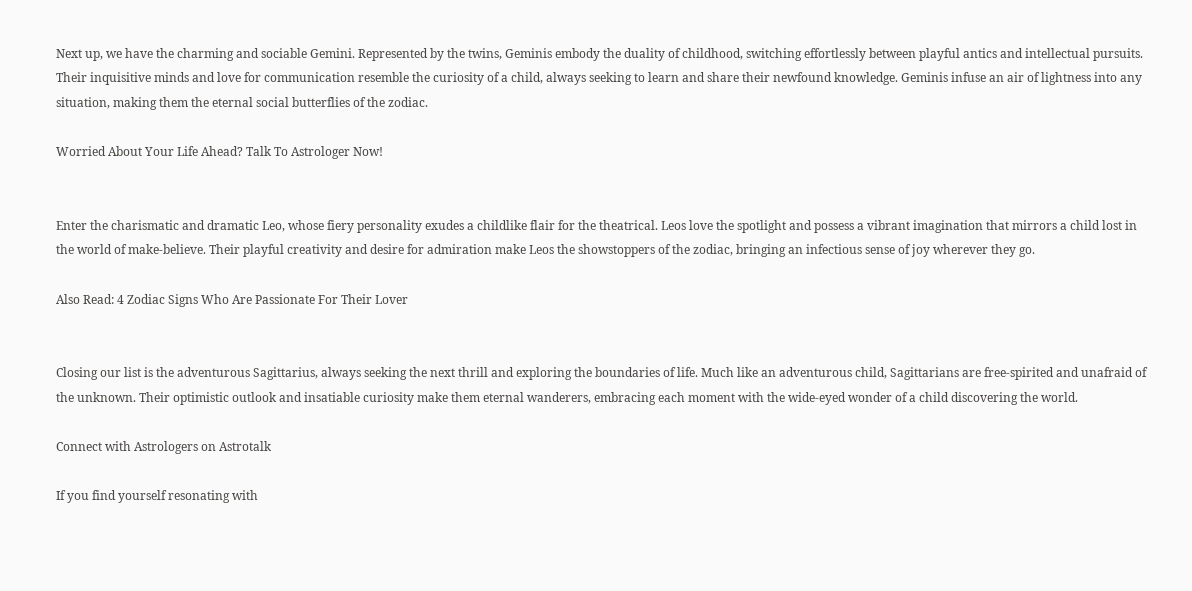Next up, we have the charming and sociable Gemini. Represented by the twins, Geminis embody the duality of childhood, switching effortlessly between playful antics and intellectual pursuits. Their inquisitive minds and love for communication resemble the curiosity of a child, always seeking to learn and share their newfound knowledge. Geminis infuse an air of lightness into any situation, making them the eternal social butterflies of the zodiac.

Worried About Your Life Ahead? Talk To Astrologer Now!


Enter the charismatic and dramatic Leo, whose fiery personality exudes a childlike flair for the theatrical. Leos love the spotlight and possess a vibrant imagination that mirrors a child lost in the world of make-believe. Their playful creativity and desire for admiration make Leos the showstoppers of the zodiac, bringing an infectious sense of joy wherever they go.

Also Read: 4 Zodiac Signs Who Are Passionate For Their Lover


Closing our list is the adventurous Sagittarius, always seeking the next thrill and exploring the boundaries of life. Much like an adventurous child, Sagittarians are free-spirited and unafraid of the unknown. Their optimistic outlook and insatiable curiosity make them eternal wanderers, embracing each moment with the wide-eyed wonder of a child discovering the world.

Connect with Astrologers on Astrotalk

If you find yourself resonating with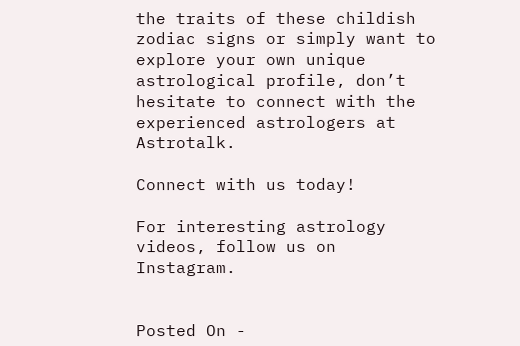the traits of these childish zodiac signs or simply want to explore your own unique astrological profile, don’t hesitate to connect with the experienced astrologers at Astrotalk.

Connect with us today!

For interesting astrology videos, follow us on Instagram.


Posted On -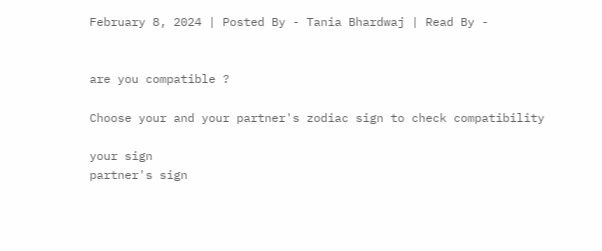February 8, 2024 | Posted By - Tania Bhardwaj | Read By -


are you compatible ?

Choose your and your partner's zodiac sign to check compatibility

your sign
partner's sign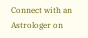Connect with an Astrologer on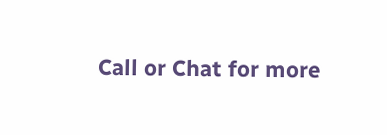Call or Chat for more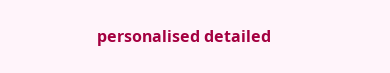personalised detailed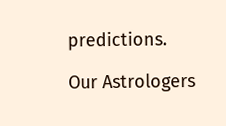predictions.

Our Astrologers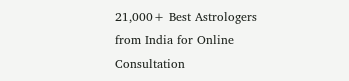21,000+ Best Astrologers from India for Online Consultation